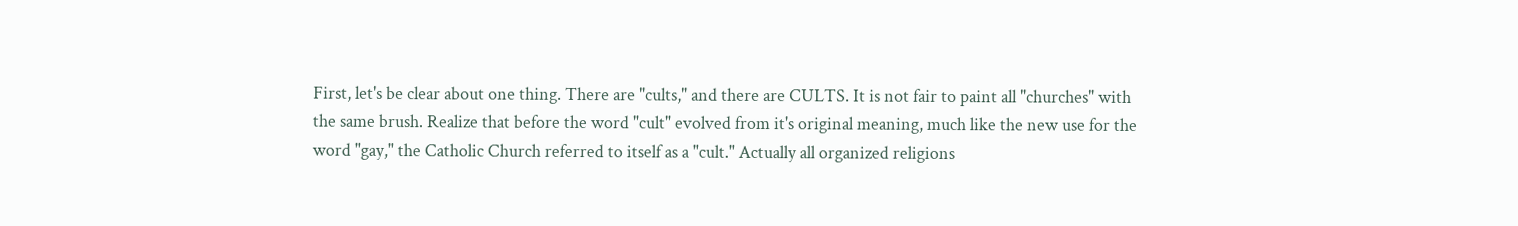First, let's be clear about one thing. There are "cults," and there are CULTS. It is not fair to paint all "churches" with the same brush. Realize that before the word "cult" evolved from it's original meaning, much like the new use for the word "gay," the Catholic Church referred to itself as a "cult." Actually all organized religions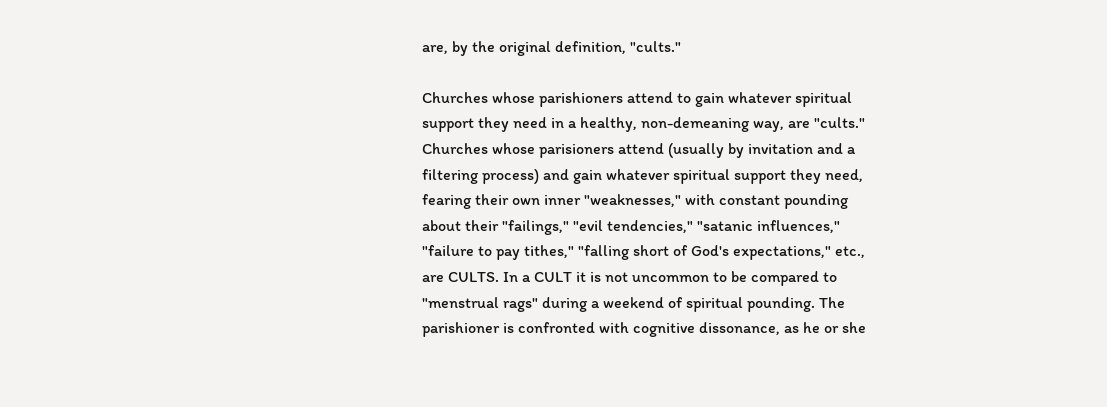are, by the original definition, "cults."

Churches whose parishioners attend to gain whatever spiritual support they need in a healthy, non-demeaning way, are "cults." Churches whose parisioners attend (usually by invitation and a filtering process) and gain whatever spiritual support they need, fearing their own inner "weaknesses," with constant pounding about their "failings," "evil tendencies," "satanic influences," "failure to pay tithes," "falling short of God's expectations," etc., are CULTS. In a CULT it is not uncommon to be compared to "menstrual rags" during a weekend of spiritual pounding. The parishioner is confronted with cognitive dissonance, as he or she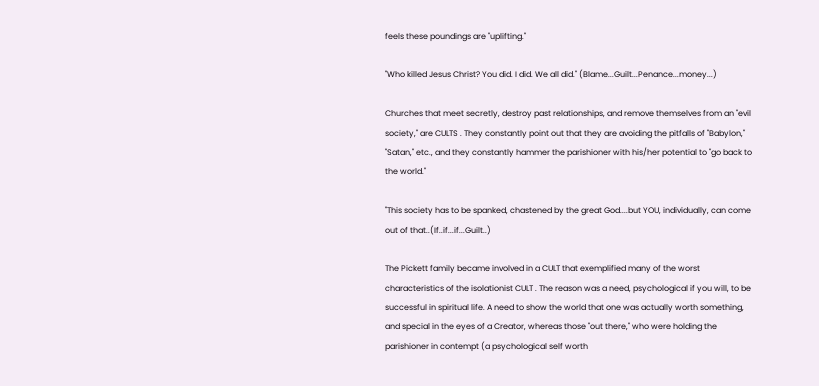feels these poundings are "uplifting."

"Who killed Jesus Christ? You did. I did. We all did." (Blame...Guilt...Penance...money...)

Churches that meet secretly, destroy past relationships, and remove themselves from an "evil society," are CULTS . They constantly point out that they are avoiding the pitfalls of "Babylon," "Satan," etc., and they constantly hammer the parishioner with his/her potential to "go back to the world."

"This society has to be spanked, chastened by the great God....but YOU, individually, can come out of that..(If..if...if...Guilt..)

The Pickett family became involved in a CULT that exemplified many of the worst characteristics of the isolationist CULT . The reason was a need, psychological if you will, to be successful in spiritual life. A need to show the world that one was actually worth something, and special in the eyes of a Creator, whereas those "out there," who were holding the parishioner in contempt (a psychological self worth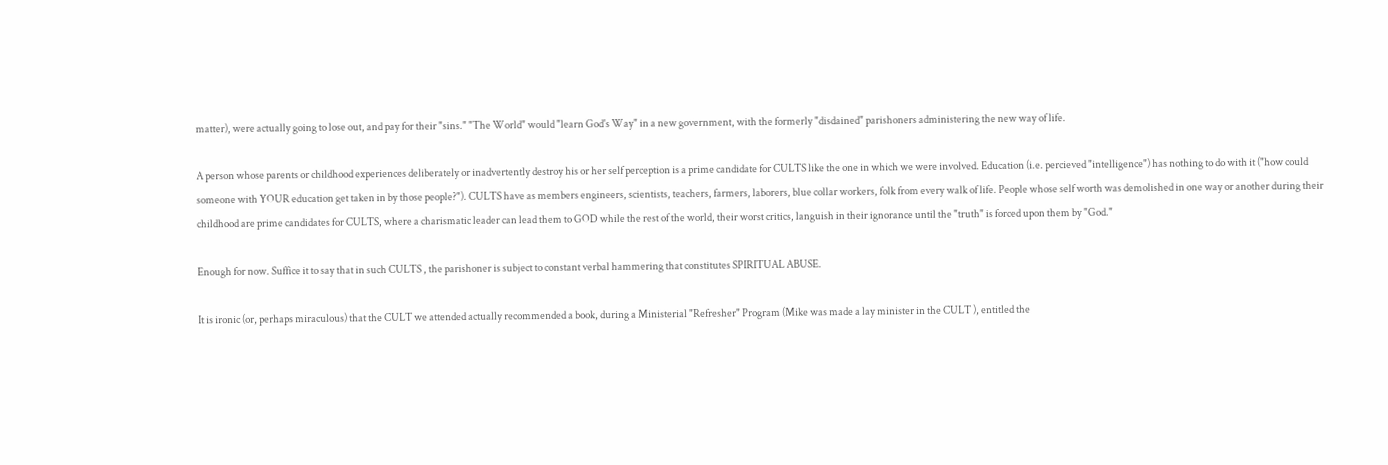matter), were actually going to lose out, and pay for their "sins." "The World" would "learn God's Way" in a new government, with the formerly "disdained" parishoners administering the new way of life.

A person whose parents or childhood experiences deliberately or inadvertently destroy his or her self perception is a prime candidate for CULTS like the one in which we were involved. Education (i.e. percieved "intelligence") has nothing to do with it ("how could someone with YOUR education get taken in by those people?"). CULTS have as members engineers, scientists, teachers, farmers, laborers, blue collar workers, folk from every walk of life. People whose self worth was demolished in one way or another during their childhood are prime candidates for CULTS, where a charismatic leader can lead them to GOD while the rest of the world, their worst critics, languish in their ignorance until the "truth" is forced upon them by "God."

Enough for now. Suffice it to say that in such CULTS , the parishoner is subject to constant verbal hammering that constitutes SPIRITUAL ABUSE.

It is ironic (or, perhaps miraculous) that the CULT we attended actually recommended a book, during a Ministerial "Refresher" Program (Mike was made a lay minister in the CULT ), entitled the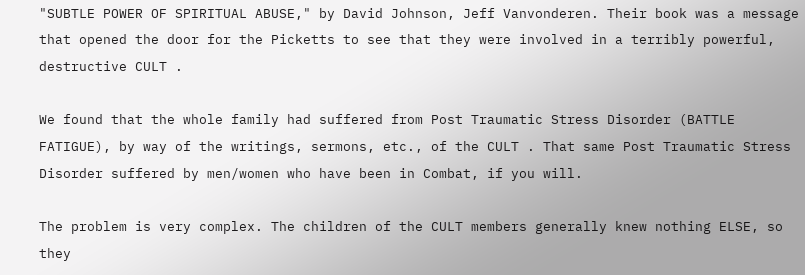"SUBTLE POWER OF SPIRITUAL ABUSE," by David Johnson, Jeff Vanvonderen. Their book was a message that opened the door for the Picketts to see that they were involved in a terribly powerful, destructive CULT .

We found that the whole family had suffered from Post Traumatic Stress Disorder (BATTLE FATIGUE), by way of the writings, sermons, etc., of the CULT . That same Post Traumatic Stress Disorder suffered by men/women who have been in Combat, if you will.

The problem is very complex. The children of the CULT members generally knew nothing ELSE, so they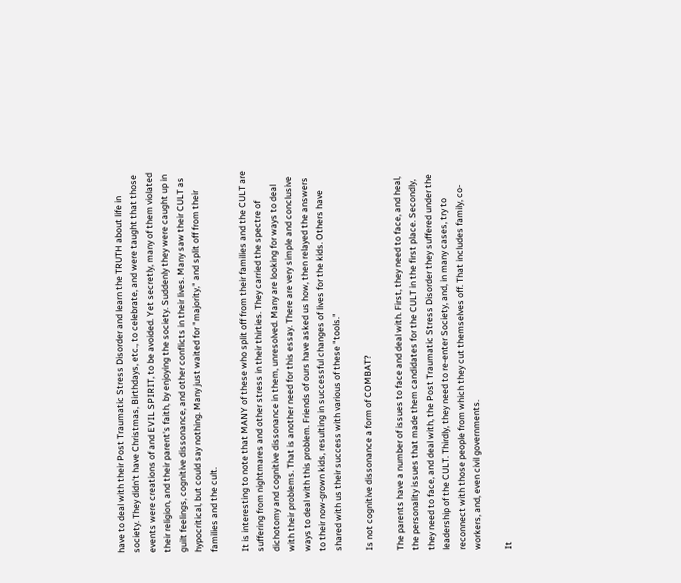have to deal with their Post Traumatic Stress Disorder and learn the TRUTH about life in society. They didn't have Christmas, Birthdays, etc., to celebrate, and were taught that those events were creations of and EVIL SPIRIT, to be avoided. Yet secretly, many of them violated their religion, and their parent's faith, by enjoying the society. Suddenly they were caught up in guilt feelings, cognitive dissonance, and other conflicts in their lives. Many saw their CULT as hypocritical, but could say nothing. Many just waited for "majority," and split off from their families and the cult.

It is interesting to note that MANY of these who split off from their families and the CULT are suffering from nightmares and other stress in their thirties. They carried the spectre of dichotomy and cognitive dissonance in them, unresolved. Many are looking for ways to deal with their problems. That is another need for this essay. There are very simple and conclusive ways to deal with this problem. Friends of ours have asked us how, then relayed the answers to their now-grown kids, resulting in successful changes of lives for the kids. Others have shared with us their success with various of these "tools."

Is not cognitive dissonance a form of COMBAT?

The parents have a number of issues to face and deal with. First, they need to face, and heal, the personality issues that made them candidates for the CULT in the first place. Secondly, they need to face, and deal with, the Post Traumatic Stress Disorder they suffered under the leadership of the CULT. Thirdly, they need to re-enter Society, and, in many cases, try to reconnect with those people from which they cut themselves off. That includes family, co-workers, and, even civil governments.

It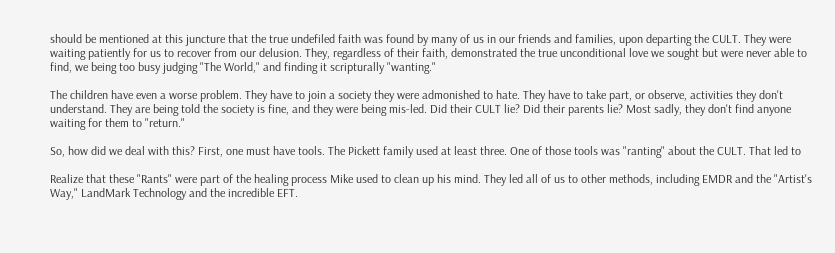should be mentioned at this juncture that the true undefiled faith was found by many of us in our friends and families, upon departing the CULT. They were waiting patiently for us to recover from our delusion. They, regardless of their faith, demonstrated the true unconditional love we sought but were never able to find, we being too busy judging "The World," and finding it scripturally "wanting."

The children have even a worse problem. They have to join a society they were admonished to hate. They have to take part, or observe, activities they don't understand. They are being told the society is fine, and they were being mis-led. Did their CULT lie? Did their parents lie? Most sadly, they don't find anyone waiting for them to "return."

So, how did we deal with this? First, one must have tools. The Pickett family used at least three. One of those tools was "ranting" about the CULT. That led to

Realize that these "Rants" were part of the healing process Mike used to clean up his mind. They led all of us to other methods, including EMDR and the "Artist's Way," LandMark Technology and the incredible EFT.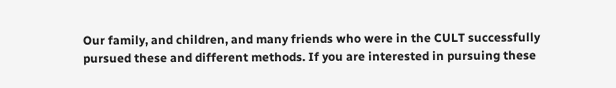Our family, and children, and many friends who were in the CULT successfully pursued these and different methods. If you are interested in pursuing these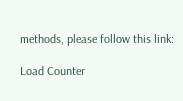methods, please follow this link:

Load Counter